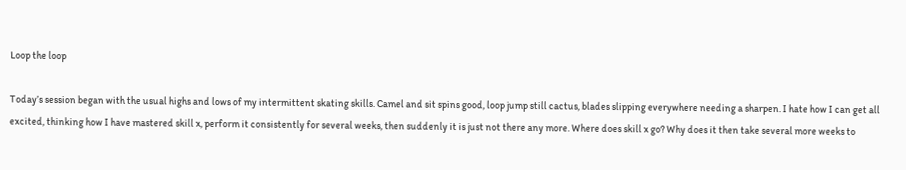Loop the loop

Today’s session began with the usual highs and lows of my intermittent skating skills. Camel and sit spins good, loop jump still cactus, blades slipping everywhere needing a sharpen. I hate how I can get all excited, thinking how I have mastered skill x, perform it consistently for several weeks, then suddenly it is just not there any more. Where does skill x go? Why does it then take several more weeks to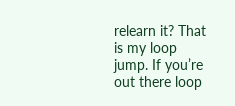relearn it? That is my loop jump. If you’re out there loop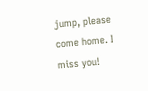jump, please come home. I miss you!